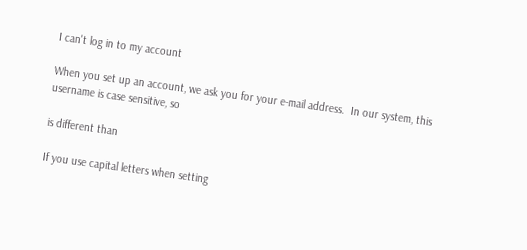I can't log in to my account

When you set up an account, we ask you for your e-mail address.  In our system, this username is case sensitive, so

is different than

If you use capital letters when setting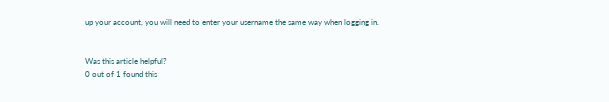up your account, you will need to enter your username the same way when logging in.


Was this article helpful?
0 out of 1 found this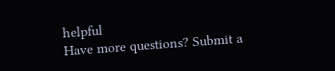helpful
Have more questions? Submit a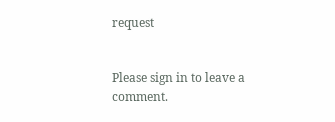request


Please sign in to leave a comment.